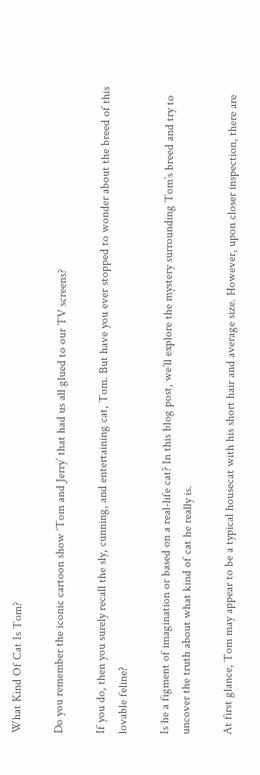What Kind Of Cat Is Tom?

Do you remember the iconic cartoon show ‘Tom and Jerry’ that had us all glued to our TV screens?

If you do, then you surely recall the sly, cunning, and entertaining cat, Tom. But have you ever stopped to wonder about the breed of this lovable feline?

Is he a figment of imagination or based on a real-life cat? In this blog post, we’ll explore the mystery surrounding Tom’s breed and try to uncover the truth about what kind of cat he really is.

At first glance, Tom may appear to be a typical housecat with his short hair and average size. However, upon closer inspection, there are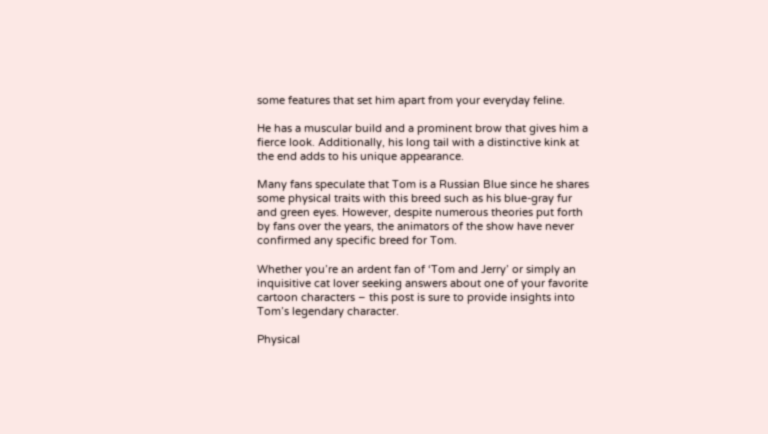some features that set him apart from your everyday feline.

He has a muscular build and a prominent brow that gives him a fierce look. Additionally, his long tail with a distinctive kink at the end adds to his unique appearance.

Many fans speculate that Tom is a Russian Blue since he shares some physical traits with this breed such as his blue-gray fur and green eyes. However, despite numerous theories put forth by fans over the years, the animators of the show have never confirmed any specific breed for Tom.

Whether you’re an ardent fan of ‘Tom and Jerry’ or simply an inquisitive cat lover seeking answers about one of your favorite cartoon characters – this post is sure to provide insights into Tom’s legendary character.

Physical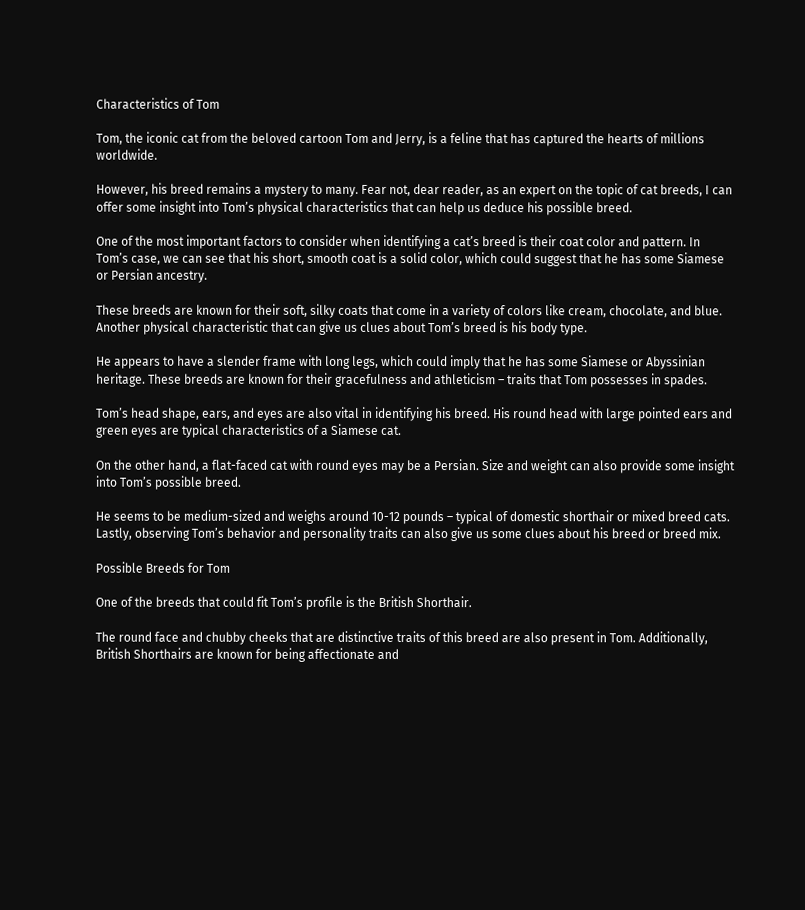Characteristics of Tom

Tom, the iconic cat from the beloved cartoon Tom and Jerry, is a feline that has captured the hearts of millions worldwide.

However, his breed remains a mystery to many. Fear not, dear reader, as an expert on the topic of cat breeds, I can offer some insight into Tom’s physical characteristics that can help us deduce his possible breed.

One of the most important factors to consider when identifying a cat’s breed is their coat color and pattern. In Tom’s case, we can see that his short, smooth coat is a solid color, which could suggest that he has some Siamese or Persian ancestry.

These breeds are known for their soft, silky coats that come in a variety of colors like cream, chocolate, and blue. Another physical characteristic that can give us clues about Tom’s breed is his body type.

He appears to have a slender frame with long legs, which could imply that he has some Siamese or Abyssinian heritage. These breeds are known for their gracefulness and athleticism – traits that Tom possesses in spades.

Tom’s head shape, ears, and eyes are also vital in identifying his breed. His round head with large pointed ears and green eyes are typical characteristics of a Siamese cat.

On the other hand, a flat-faced cat with round eyes may be a Persian. Size and weight can also provide some insight into Tom’s possible breed.

He seems to be medium-sized and weighs around 10-12 pounds – typical of domestic shorthair or mixed breed cats. Lastly, observing Tom’s behavior and personality traits can also give us some clues about his breed or breed mix.

Possible Breeds for Tom

One of the breeds that could fit Tom’s profile is the British Shorthair.

The round face and chubby cheeks that are distinctive traits of this breed are also present in Tom. Additionally, British Shorthairs are known for being affectionate and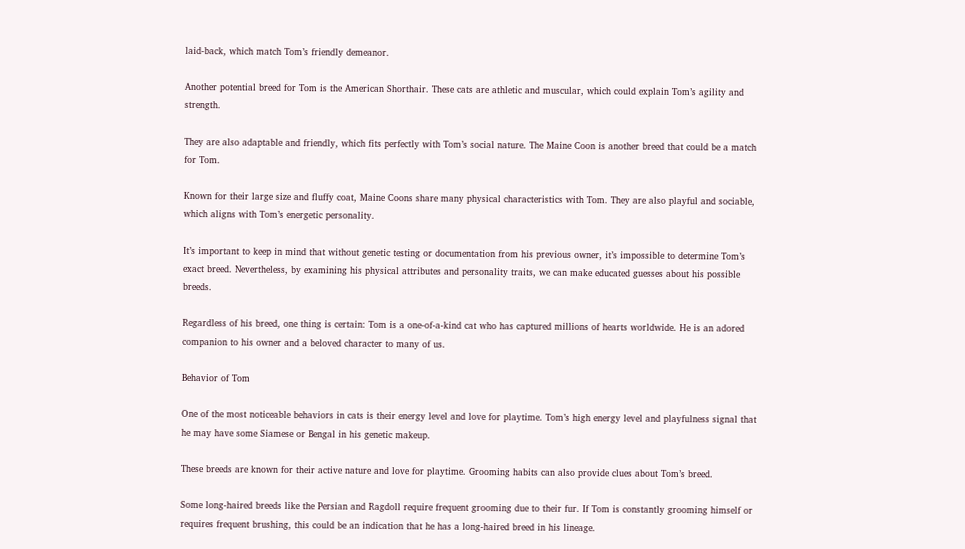laid-back, which match Tom’s friendly demeanor.

Another potential breed for Tom is the American Shorthair. These cats are athletic and muscular, which could explain Tom’s agility and strength.

They are also adaptable and friendly, which fits perfectly with Tom’s social nature. The Maine Coon is another breed that could be a match for Tom.

Known for their large size and fluffy coat, Maine Coons share many physical characteristics with Tom. They are also playful and sociable, which aligns with Tom’s energetic personality.

It’s important to keep in mind that without genetic testing or documentation from his previous owner, it’s impossible to determine Tom’s exact breed. Nevertheless, by examining his physical attributes and personality traits, we can make educated guesses about his possible breeds.

Regardless of his breed, one thing is certain: Tom is a one-of-a-kind cat who has captured millions of hearts worldwide. He is an adored companion to his owner and a beloved character to many of us.

Behavior of Tom

One of the most noticeable behaviors in cats is their energy level and love for playtime. Tom’s high energy level and playfulness signal that he may have some Siamese or Bengal in his genetic makeup.

These breeds are known for their active nature and love for playtime. Grooming habits can also provide clues about Tom’s breed.

Some long-haired breeds like the Persian and Ragdoll require frequent grooming due to their fur. If Tom is constantly grooming himself or requires frequent brushing, this could be an indication that he has a long-haired breed in his lineage.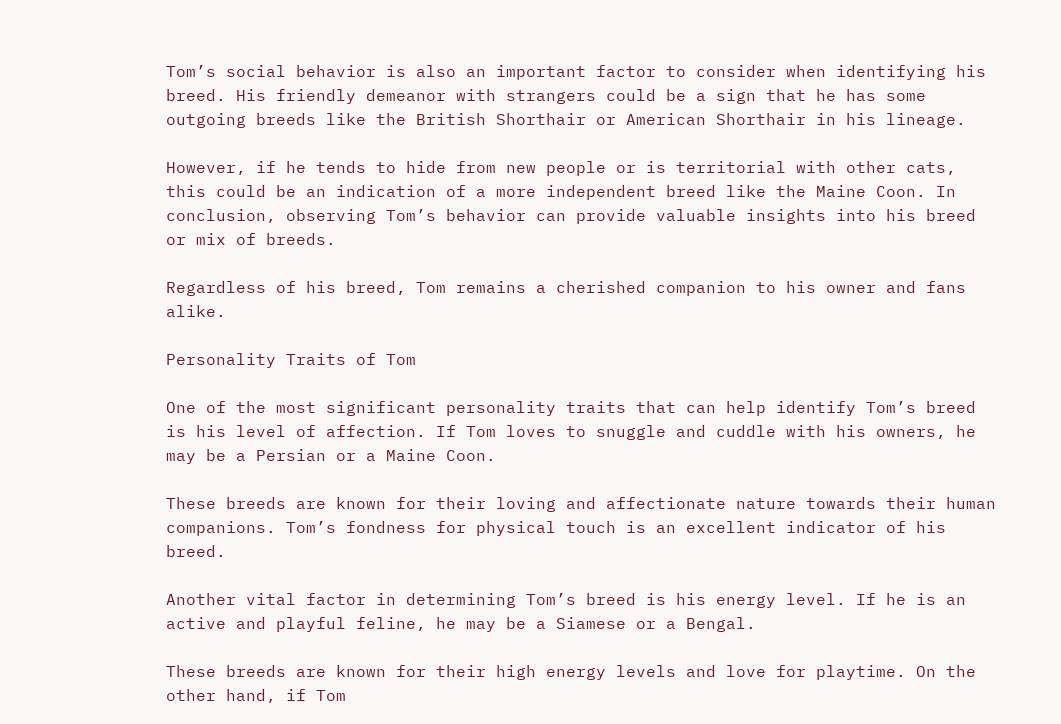Tom’s social behavior is also an important factor to consider when identifying his breed. His friendly demeanor with strangers could be a sign that he has some outgoing breeds like the British Shorthair or American Shorthair in his lineage.

However, if he tends to hide from new people or is territorial with other cats, this could be an indication of a more independent breed like the Maine Coon. In conclusion, observing Tom’s behavior can provide valuable insights into his breed or mix of breeds.

Regardless of his breed, Tom remains a cherished companion to his owner and fans alike.

Personality Traits of Tom

One of the most significant personality traits that can help identify Tom’s breed is his level of affection. If Tom loves to snuggle and cuddle with his owners, he may be a Persian or a Maine Coon.

These breeds are known for their loving and affectionate nature towards their human companions. Tom’s fondness for physical touch is an excellent indicator of his breed.

Another vital factor in determining Tom’s breed is his energy level. If he is an active and playful feline, he may be a Siamese or a Bengal.

These breeds are known for their high energy levels and love for playtime. On the other hand, if Tom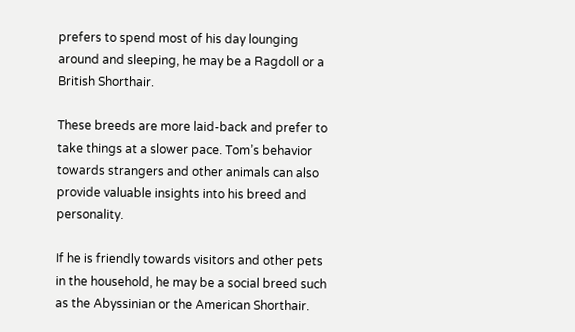prefers to spend most of his day lounging around and sleeping, he may be a Ragdoll or a British Shorthair.

These breeds are more laid-back and prefer to take things at a slower pace. Tom’s behavior towards strangers and other animals can also provide valuable insights into his breed and personality.

If he is friendly towards visitors and other pets in the household, he may be a social breed such as the Abyssinian or the American Shorthair.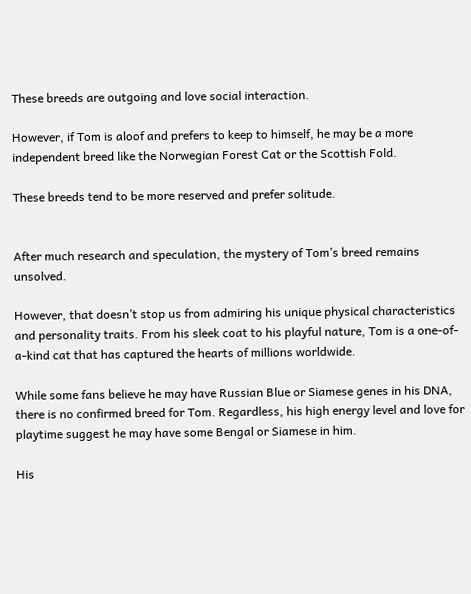These breeds are outgoing and love social interaction.

However, if Tom is aloof and prefers to keep to himself, he may be a more independent breed like the Norwegian Forest Cat or the Scottish Fold.

These breeds tend to be more reserved and prefer solitude.


After much research and speculation, the mystery of Tom’s breed remains unsolved.

However, that doesn’t stop us from admiring his unique physical characteristics and personality traits. From his sleek coat to his playful nature, Tom is a one-of-a-kind cat that has captured the hearts of millions worldwide.

While some fans believe he may have Russian Blue or Siamese genes in his DNA, there is no confirmed breed for Tom. Regardless, his high energy level and love for playtime suggest he may have some Bengal or Siamese in him.

His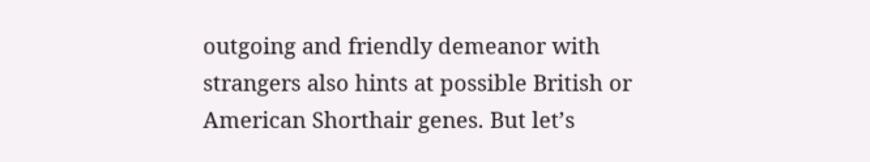outgoing and friendly demeanor with strangers also hints at possible British or American Shorthair genes. But let’s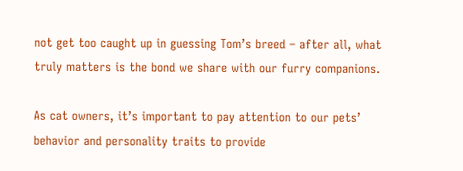not get too caught up in guessing Tom’s breed – after all, what truly matters is the bond we share with our furry companions.

As cat owners, it’s important to pay attention to our pets’ behavior and personality traits to provide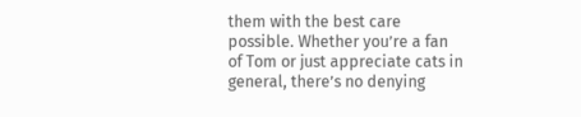them with the best care possible. Whether you’re a fan of Tom or just appreciate cats in general, there’s no denying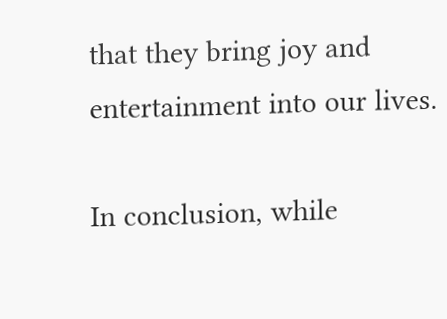that they bring joy and entertainment into our lives.

In conclusion, while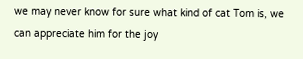we may never know for sure what kind of cat Tom is, we can appreciate him for the joy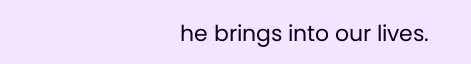he brings into our lives.